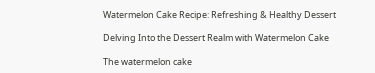Watermelon Cake Recipe: Refreshing & Healthy Dessert

Delving Into the Dessert Realm with Watermelon Cake

The watermelon cake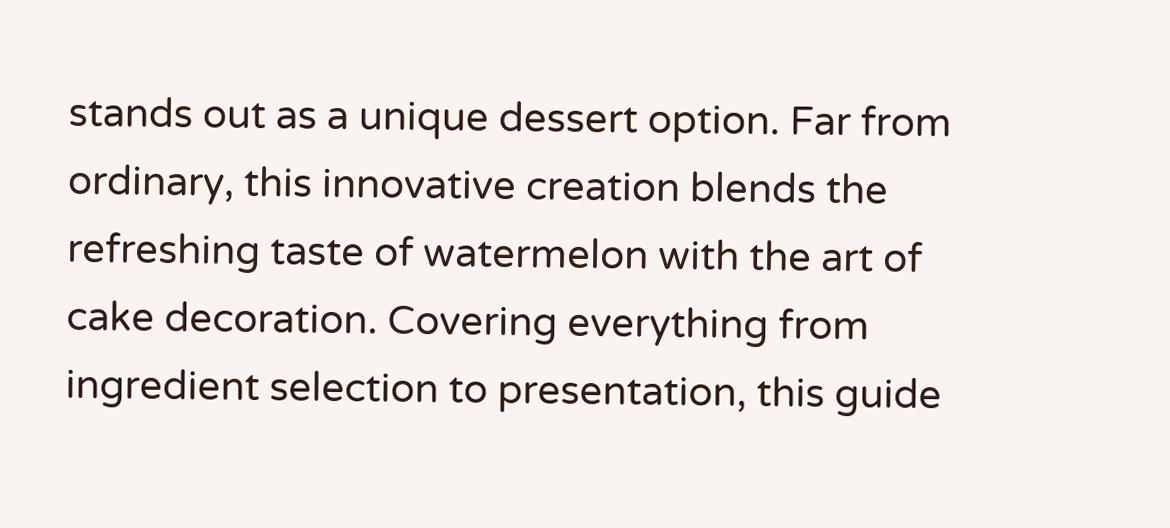stands out as a unique dessert option. Far from ordinary, this innovative creation blends the refreshing taste of watermelon with the art of cake decoration. Covering everything from ingredient selection to presentation, this guide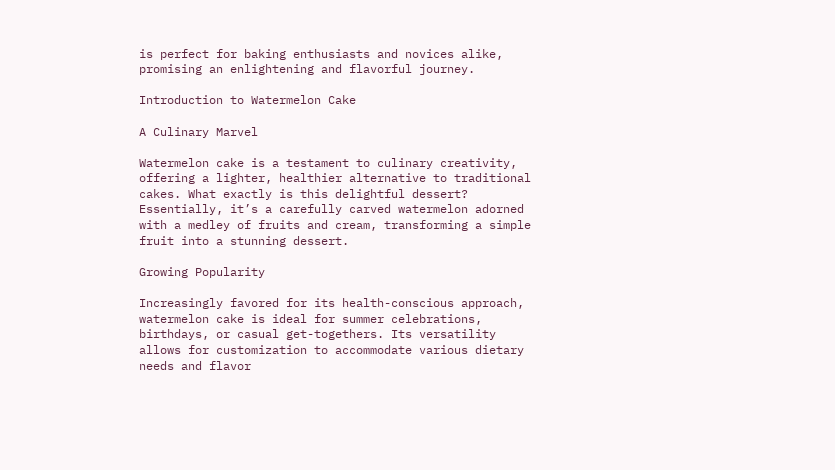is perfect for baking enthusiasts and novices alike, promising an enlightening and flavorful journey.

Introduction to Watermelon Cake

A Culinary Marvel

Watermelon cake is a testament to culinary creativity, offering a lighter, healthier alternative to traditional cakes. What exactly is this delightful dessert? Essentially, it’s a carefully carved watermelon adorned with a medley of fruits and cream, transforming a simple fruit into a stunning dessert.

Growing Popularity

Increasingly favored for its health-conscious approach, watermelon cake is ideal for summer celebrations, birthdays, or casual get-togethers. Its versatility allows for customization to accommodate various dietary needs and flavor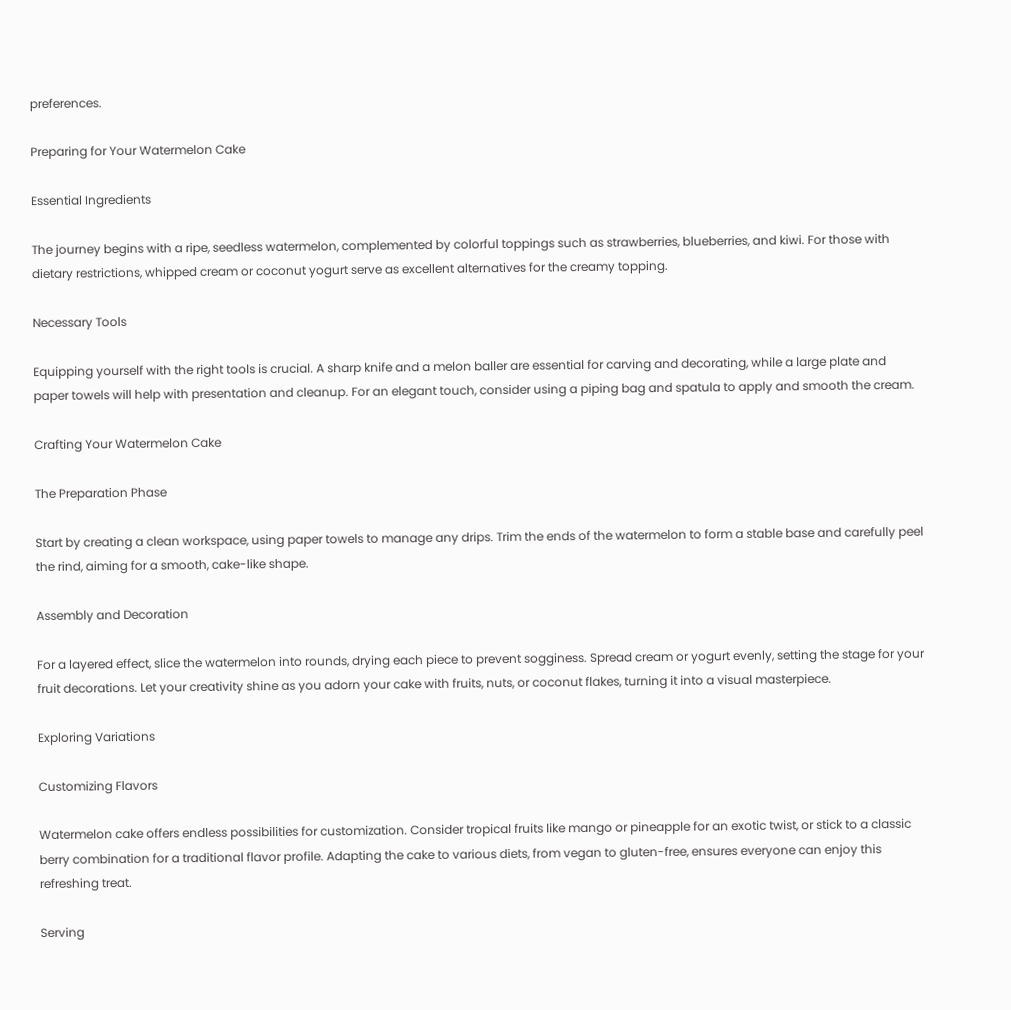preferences.

Preparing for Your Watermelon Cake

Essential Ingredients

The journey begins with a ripe, seedless watermelon, complemented by colorful toppings such as strawberries, blueberries, and kiwi. For those with dietary restrictions, whipped cream or coconut yogurt serve as excellent alternatives for the creamy topping.

Necessary Tools

Equipping yourself with the right tools is crucial. A sharp knife and a melon baller are essential for carving and decorating, while a large plate and paper towels will help with presentation and cleanup. For an elegant touch, consider using a piping bag and spatula to apply and smooth the cream.

Crafting Your Watermelon Cake

The Preparation Phase

Start by creating a clean workspace, using paper towels to manage any drips. Trim the ends of the watermelon to form a stable base and carefully peel the rind, aiming for a smooth, cake-like shape.

Assembly and Decoration

For a layered effect, slice the watermelon into rounds, drying each piece to prevent sogginess. Spread cream or yogurt evenly, setting the stage for your fruit decorations. Let your creativity shine as you adorn your cake with fruits, nuts, or coconut flakes, turning it into a visual masterpiece.

Exploring Variations

Customizing Flavors

Watermelon cake offers endless possibilities for customization. Consider tropical fruits like mango or pineapple for an exotic twist, or stick to a classic berry combination for a traditional flavor profile. Adapting the cake to various diets, from vegan to gluten-free, ensures everyone can enjoy this refreshing treat.

Serving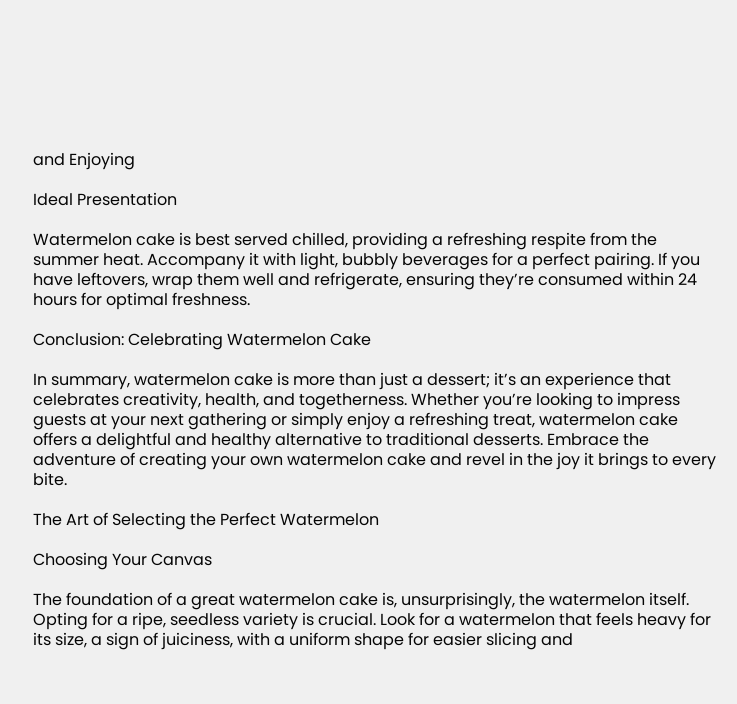and Enjoying

Ideal Presentation

Watermelon cake is best served chilled, providing a refreshing respite from the summer heat. Accompany it with light, bubbly beverages for a perfect pairing. If you have leftovers, wrap them well and refrigerate, ensuring they’re consumed within 24 hours for optimal freshness.

Conclusion: Celebrating Watermelon Cake

In summary, watermelon cake is more than just a dessert; it’s an experience that celebrates creativity, health, and togetherness. Whether you’re looking to impress guests at your next gathering or simply enjoy a refreshing treat, watermelon cake offers a delightful and healthy alternative to traditional desserts. Embrace the adventure of creating your own watermelon cake and revel in the joy it brings to every bite.

The Art of Selecting the Perfect Watermelon

Choosing Your Canvas

The foundation of a great watermelon cake is, unsurprisingly, the watermelon itself. Opting for a ripe, seedless variety is crucial. Look for a watermelon that feels heavy for its size, a sign of juiciness, with a uniform shape for easier slicing and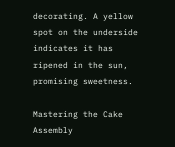decorating. A yellow spot on the underside indicates it has ripened in the sun, promising sweetness.

Mastering the Cake Assembly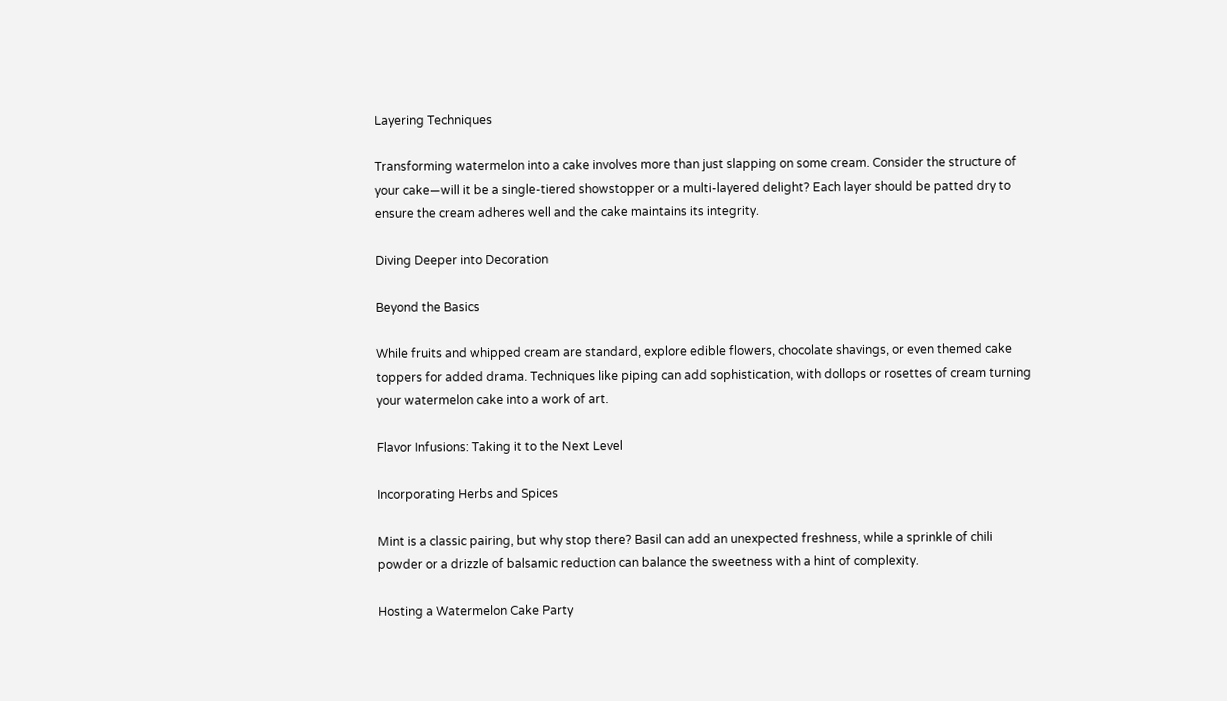Layering Techniques

Transforming watermelon into a cake involves more than just slapping on some cream. Consider the structure of your cake—will it be a single-tiered showstopper or a multi-layered delight? Each layer should be patted dry to ensure the cream adheres well and the cake maintains its integrity.

Diving Deeper into Decoration

Beyond the Basics

While fruits and whipped cream are standard, explore edible flowers, chocolate shavings, or even themed cake toppers for added drama. Techniques like piping can add sophistication, with dollops or rosettes of cream turning your watermelon cake into a work of art.

Flavor Infusions: Taking it to the Next Level

Incorporating Herbs and Spices

Mint is a classic pairing, but why stop there? Basil can add an unexpected freshness, while a sprinkle of chili powder or a drizzle of balsamic reduction can balance the sweetness with a hint of complexity.

Hosting a Watermelon Cake Party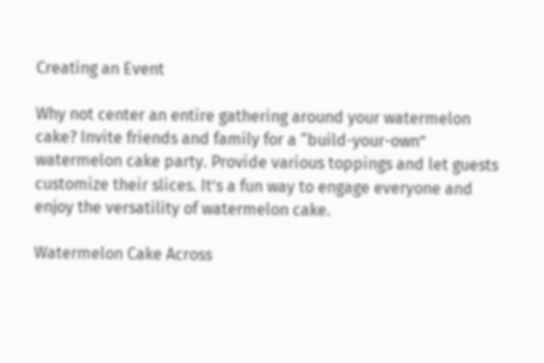Creating an Event

Why not center an entire gathering around your watermelon cake? Invite friends and family for a “build-your-own” watermelon cake party. Provide various toppings and let guests customize their slices. It’s a fun way to engage everyone and enjoy the versatility of watermelon cake.

Watermelon Cake Across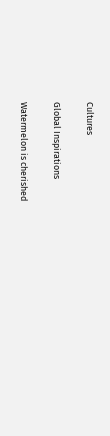Cultures

Global Inspirations

Watermelon is cherished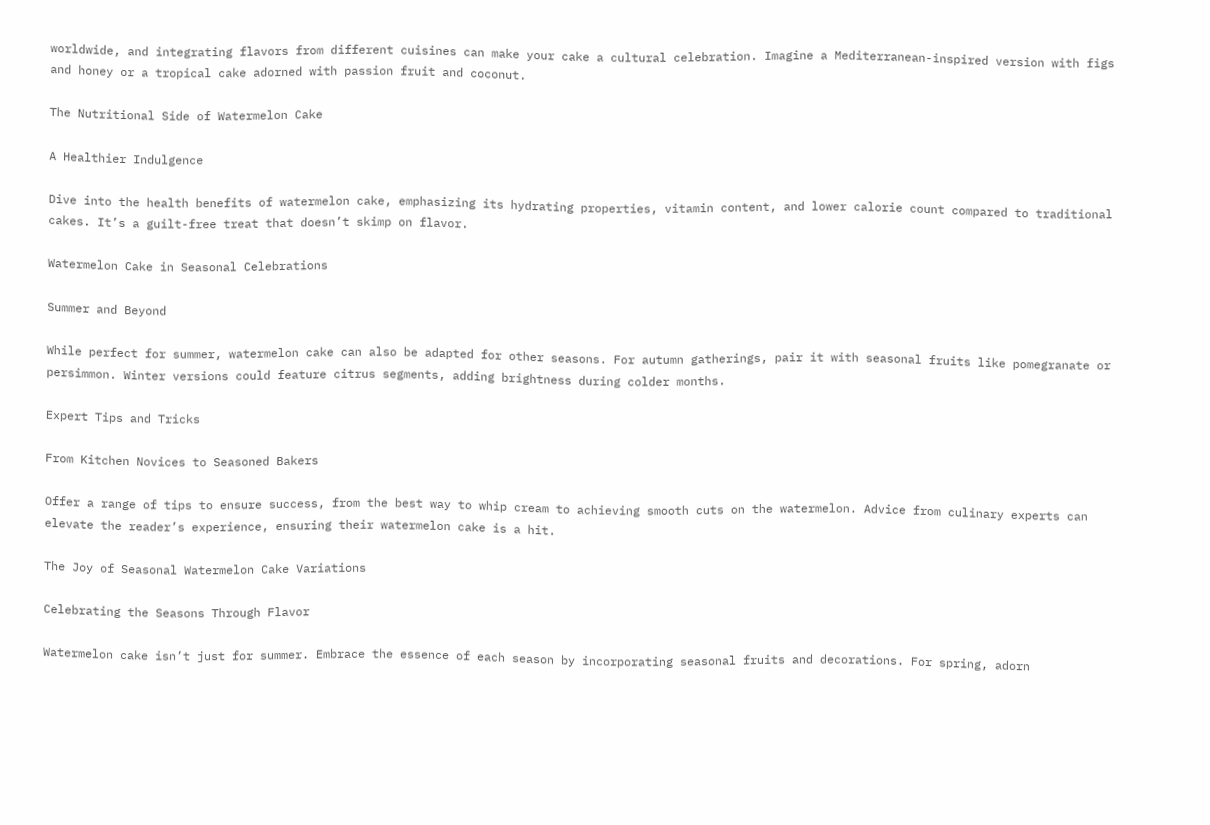worldwide, and integrating flavors from different cuisines can make your cake a cultural celebration. Imagine a Mediterranean-inspired version with figs and honey or a tropical cake adorned with passion fruit and coconut.

The Nutritional Side of Watermelon Cake

A Healthier Indulgence

Dive into the health benefits of watermelon cake, emphasizing its hydrating properties, vitamin content, and lower calorie count compared to traditional cakes. It’s a guilt-free treat that doesn’t skimp on flavor.

Watermelon Cake in Seasonal Celebrations

Summer and Beyond

While perfect for summer, watermelon cake can also be adapted for other seasons. For autumn gatherings, pair it with seasonal fruits like pomegranate or persimmon. Winter versions could feature citrus segments, adding brightness during colder months.

Expert Tips and Tricks

From Kitchen Novices to Seasoned Bakers

Offer a range of tips to ensure success, from the best way to whip cream to achieving smooth cuts on the watermelon. Advice from culinary experts can elevate the reader’s experience, ensuring their watermelon cake is a hit.

The Joy of Seasonal Watermelon Cake Variations

Celebrating the Seasons Through Flavor

Watermelon cake isn’t just for summer. Embrace the essence of each season by incorporating seasonal fruits and decorations. For spring, adorn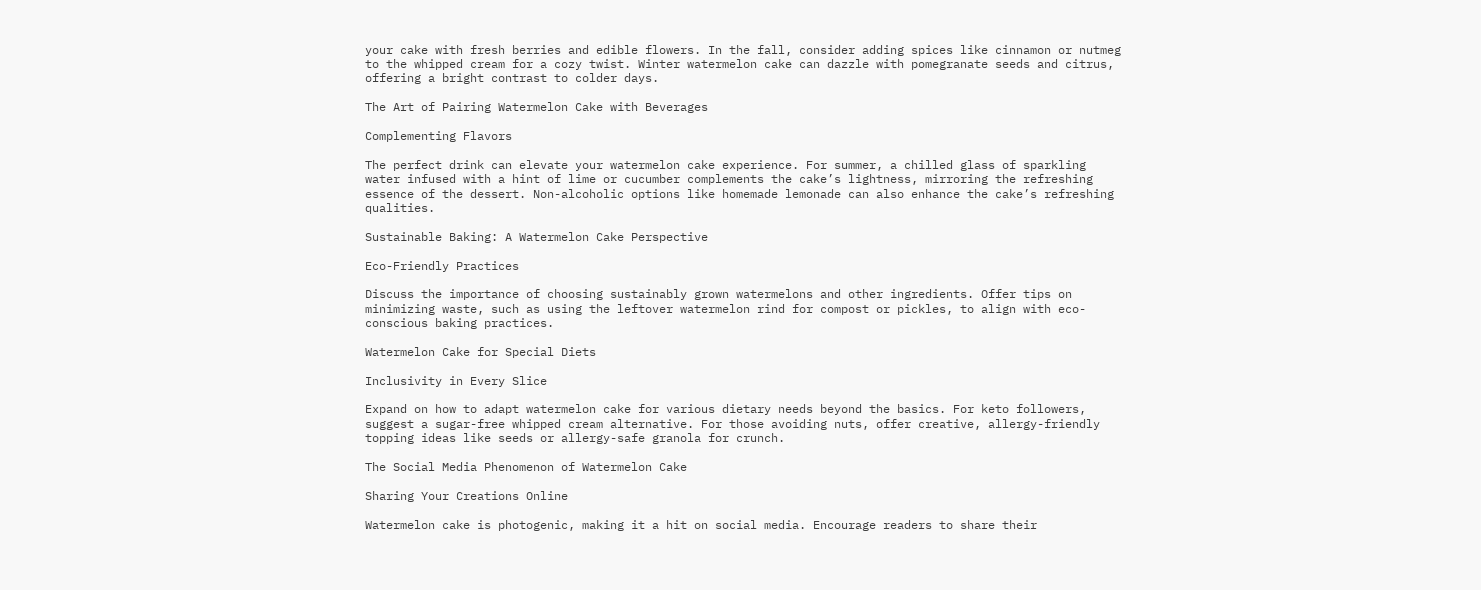your cake with fresh berries and edible flowers. In the fall, consider adding spices like cinnamon or nutmeg to the whipped cream for a cozy twist. Winter watermelon cake can dazzle with pomegranate seeds and citrus, offering a bright contrast to colder days.

The Art of Pairing Watermelon Cake with Beverages

Complementing Flavors

The perfect drink can elevate your watermelon cake experience. For summer, a chilled glass of sparkling water infused with a hint of lime or cucumber complements the cake’s lightness, mirroring the refreshing essence of the dessert. Non-alcoholic options like homemade lemonade can also enhance the cake’s refreshing qualities.

Sustainable Baking: A Watermelon Cake Perspective

Eco-Friendly Practices

Discuss the importance of choosing sustainably grown watermelons and other ingredients. Offer tips on minimizing waste, such as using the leftover watermelon rind for compost or pickles, to align with eco-conscious baking practices.

Watermelon Cake for Special Diets

Inclusivity in Every Slice

Expand on how to adapt watermelon cake for various dietary needs beyond the basics. For keto followers, suggest a sugar-free whipped cream alternative. For those avoiding nuts, offer creative, allergy-friendly topping ideas like seeds or allergy-safe granola for crunch.

The Social Media Phenomenon of Watermelon Cake

Sharing Your Creations Online

Watermelon cake is photogenic, making it a hit on social media. Encourage readers to share their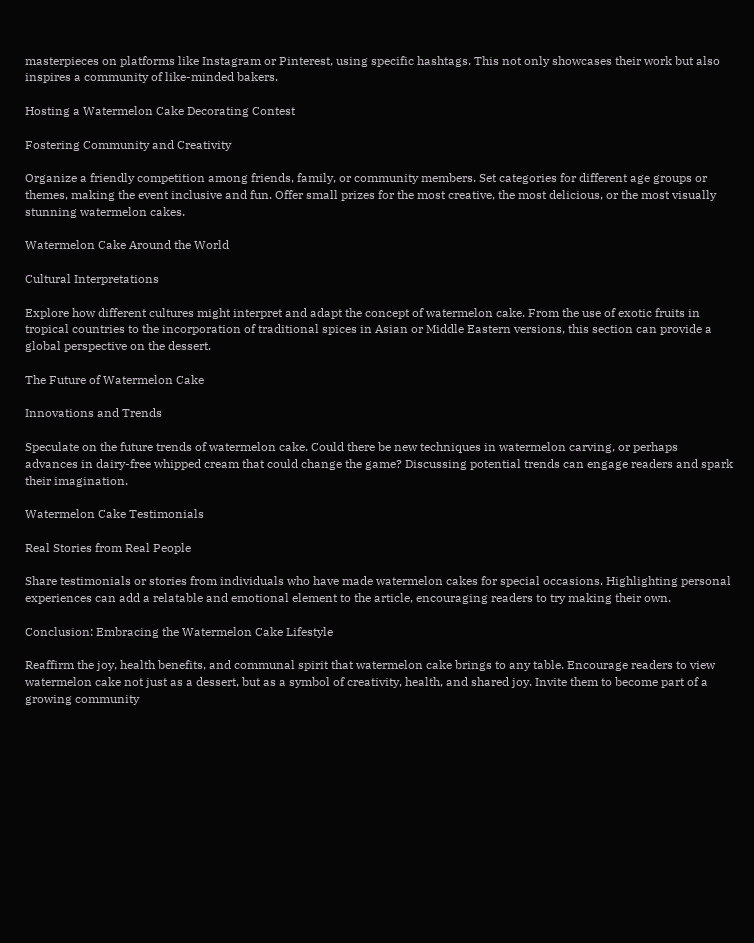masterpieces on platforms like Instagram or Pinterest, using specific hashtags. This not only showcases their work but also inspires a community of like-minded bakers.

Hosting a Watermelon Cake Decorating Contest

Fostering Community and Creativity

Organize a friendly competition among friends, family, or community members. Set categories for different age groups or themes, making the event inclusive and fun. Offer small prizes for the most creative, the most delicious, or the most visually stunning watermelon cakes.

Watermelon Cake Around the World

Cultural Interpretations

Explore how different cultures might interpret and adapt the concept of watermelon cake. From the use of exotic fruits in tropical countries to the incorporation of traditional spices in Asian or Middle Eastern versions, this section can provide a global perspective on the dessert.

The Future of Watermelon Cake

Innovations and Trends

Speculate on the future trends of watermelon cake. Could there be new techniques in watermelon carving, or perhaps advances in dairy-free whipped cream that could change the game? Discussing potential trends can engage readers and spark their imagination.

Watermelon Cake Testimonials

Real Stories from Real People

Share testimonials or stories from individuals who have made watermelon cakes for special occasions. Highlighting personal experiences can add a relatable and emotional element to the article, encouraging readers to try making their own.

Conclusion: Embracing the Watermelon Cake Lifestyle

Reaffirm the joy, health benefits, and communal spirit that watermelon cake brings to any table. Encourage readers to view watermelon cake not just as a dessert, but as a symbol of creativity, health, and shared joy. Invite them to become part of a growing community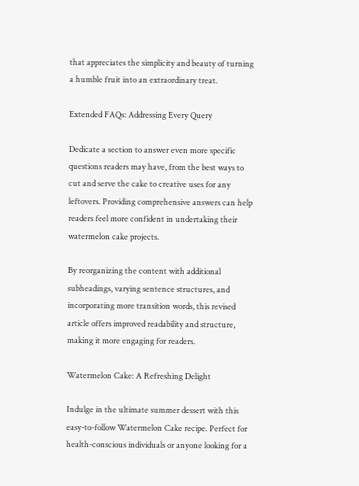that appreciates the simplicity and beauty of turning a humble fruit into an extraordinary treat.

Extended FAQs: Addressing Every Query

Dedicate a section to answer even more specific questions readers may have, from the best ways to cut and serve the cake to creative uses for any leftovers. Providing comprehensive answers can help readers feel more confident in undertaking their watermelon cake projects.

By reorganizing the content with additional subheadings, varying sentence structures, and incorporating more transition words, this revised article offers improved readability and structure, making it more engaging for readers.

Watermelon Cake: A Refreshing Delight

Indulge in the ultimate summer dessert with this easy-to-follow Watermelon Cake recipe. Perfect for health-conscious individuals or anyone looking for a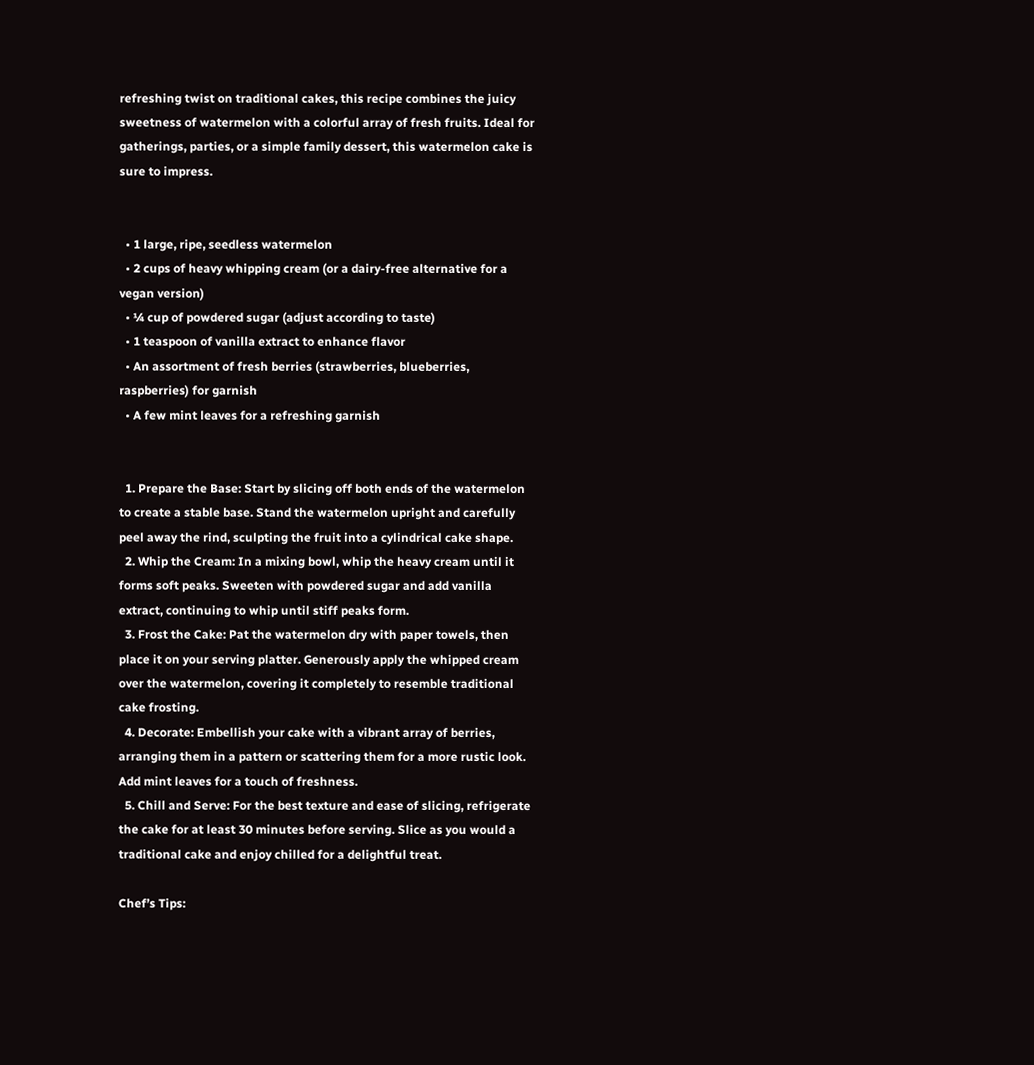refreshing twist on traditional cakes, this recipe combines the juicy sweetness of watermelon with a colorful array of fresh fruits. Ideal for gatherings, parties, or a simple family dessert, this watermelon cake is sure to impress.


  • 1 large, ripe, seedless watermelon
  • 2 cups of heavy whipping cream (or a dairy-free alternative for a vegan version)
  • ¼ cup of powdered sugar (adjust according to taste)
  • 1 teaspoon of vanilla extract to enhance flavor
  • An assortment of fresh berries (strawberries, blueberries, raspberries) for garnish
  • A few mint leaves for a refreshing garnish


  1. Prepare the Base: Start by slicing off both ends of the watermelon to create a stable base. Stand the watermelon upright and carefully peel away the rind, sculpting the fruit into a cylindrical cake shape.
  2. Whip the Cream: In a mixing bowl, whip the heavy cream until it forms soft peaks. Sweeten with powdered sugar and add vanilla extract, continuing to whip until stiff peaks form.
  3. Frost the Cake: Pat the watermelon dry with paper towels, then place it on your serving platter. Generously apply the whipped cream over the watermelon, covering it completely to resemble traditional cake frosting.
  4. Decorate: Embellish your cake with a vibrant array of berries, arranging them in a pattern or scattering them for a more rustic look. Add mint leaves for a touch of freshness.
  5. Chill and Serve: For the best texture and ease of slicing, refrigerate the cake for at least 30 minutes before serving. Slice as you would a traditional cake and enjoy chilled for a delightful treat.

Chef’s Tips: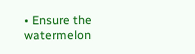• Ensure the watermelon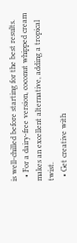is well-chilled before starting for the best results.
  • For a dairy-free version, coconut whipped cream makes an excellent alternative, adding a tropical twist.
  • Get creative with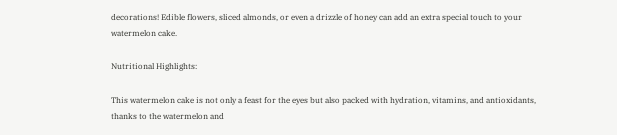decorations! Edible flowers, sliced almonds, or even a drizzle of honey can add an extra special touch to your watermelon cake.

Nutritional Highlights:

This watermelon cake is not only a feast for the eyes but also packed with hydration, vitamins, and antioxidants, thanks to the watermelon and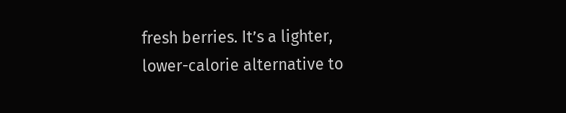fresh berries. It’s a lighter, lower-calorie alternative to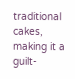traditional cakes, making it a guilt-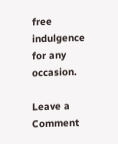free indulgence for any occasion.

Leave a Comment